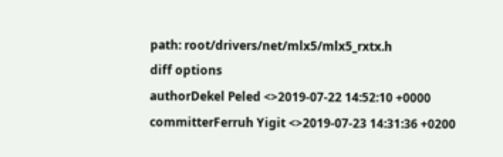path: root/drivers/net/mlx5/mlx5_rxtx.h
diff options
authorDekel Peled <>2019-07-22 14:52:10 +0000
committerFerruh Yigit <>2019-07-23 14:31:36 +0200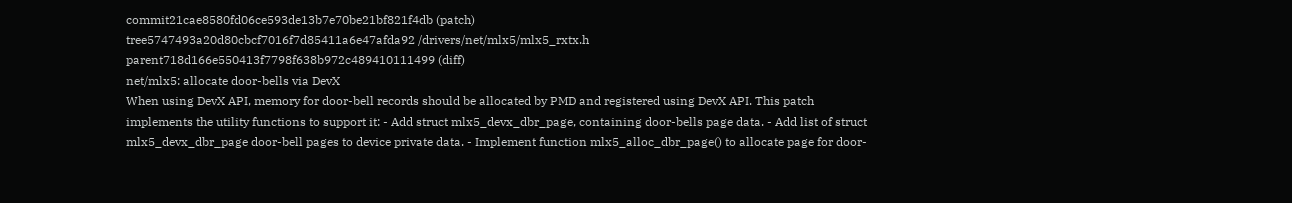commit21cae8580fd06ce593de13b7e70be21bf821f4db (patch)
tree5747493a20d80cbcf7016f7d85411a6e47afda92 /drivers/net/mlx5/mlx5_rxtx.h
parent718d166e550413f7798f638b972c489410111499 (diff)
net/mlx5: allocate door-bells via DevX
When using DevX API, memory for door-bell records should be allocated by PMD and registered using DevX API. This patch implements the utility functions to support it: - Add struct mlx5_devx_dbr_page, containing door-bells page data. - Add list of struct mlx5_devx_dbr_page door-bell pages to device private data. - Implement function mlx5_alloc_dbr_page() to allocate page for door-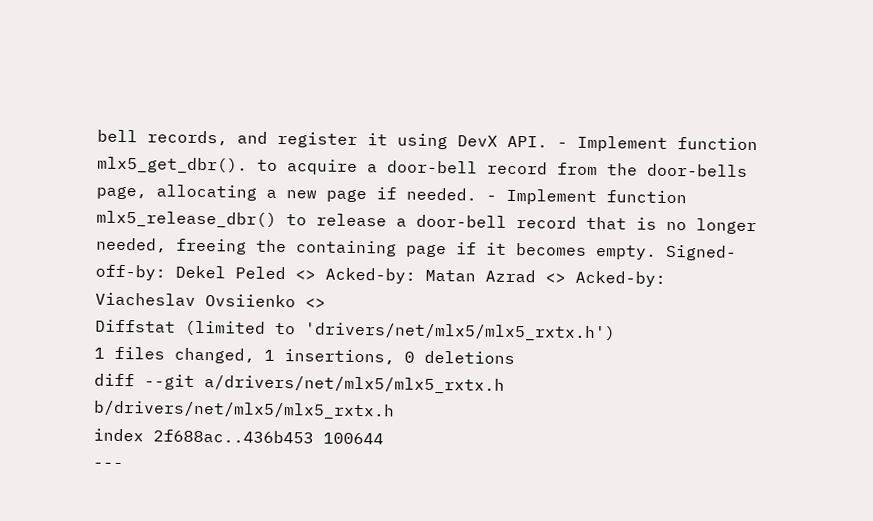bell records, and register it using DevX API. - Implement function mlx5_get_dbr(). to acquire a door-bell record from the door-bells page, allocating a new page if needed. - Implement function mlx5_release_dbr() to release a door-bell record that is no longer needed, freeing the containing page if it becomes empty. Signed-off-by: Dekel Peled <> Acked-by: Matan Azrad <> Acked-by: Viacheslav Ovsiienko <>
Diffstat (limited to 'drivers/net/mlx5/mlx5_rxtx.h')
1 files changed, 1 insertions, 0 deletions
diff --git a/drivers/net/mlx5/mlx5_rxtx.h b/drivers/net/mlx5/mlx5_rxtx.h
index 2f688ac..436b453 100644
---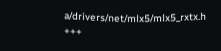a/drivers/net/mlx5/mlx5_rxtx.h
+++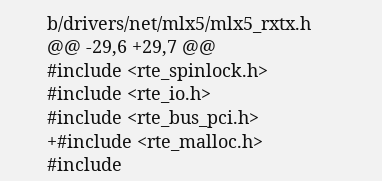b/drivers/net/mlx5/mlx5_rxtx.h
@@ -29,6 +29,7 @@
#include <rte_spinlock.h>
#include <rte_io.h>
#include <rte_bus_pci.h>
+#include <rte_malloc.h>
#include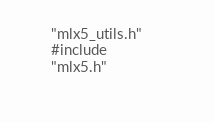"mlx5_utils.h"
#include "mlx5.h"